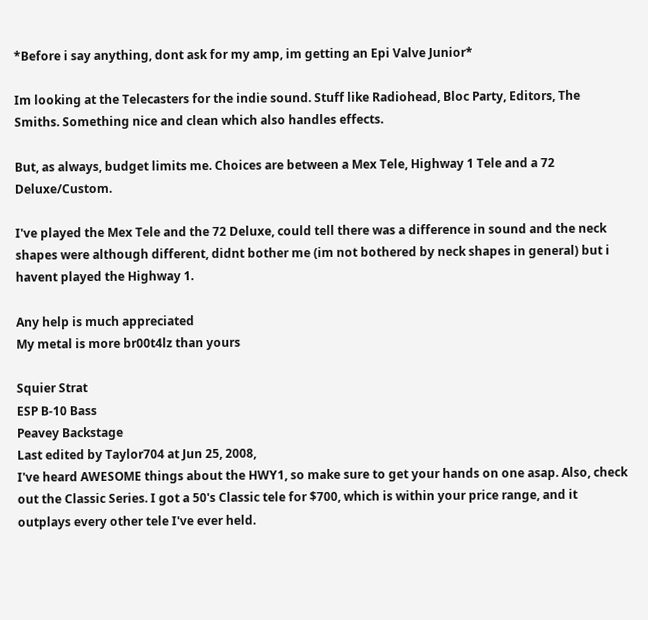*Before i say anything, dont ask for my amp, im getting an Epi Valve Junior*

Im looking at the Telecasters for the indie sound. Stuff like Radiohead, Bloc Party, Editors, The Smiths. Something nice and clean which also handles effects.

But, as always, budget limits me. Choices are between a Mex Tele, Highway 1 Tele and a 72 Deluxe/Custom.

I've played the Mex Tele and the 72 Deluxe, could tell there was a difference in sound and the neck shapes were although different, didnt bother me (im not bothered by neck shapes in general) but i havent played the Highway 1.

Any help is much appreciated
My metal is more br00t4lz than yours

Squier Strat
ESP B-10 Bass
Peavey Backstage
Last edited by Taylor704 at Jun 25, 2008,
I've heard AWESOME things about the HWY1, so make sure to get your hands on one asap. Also, check out the Classic Series. I got a 50's Classic tele for $700, which is within your price range, and it outplays every other tele I've ever held.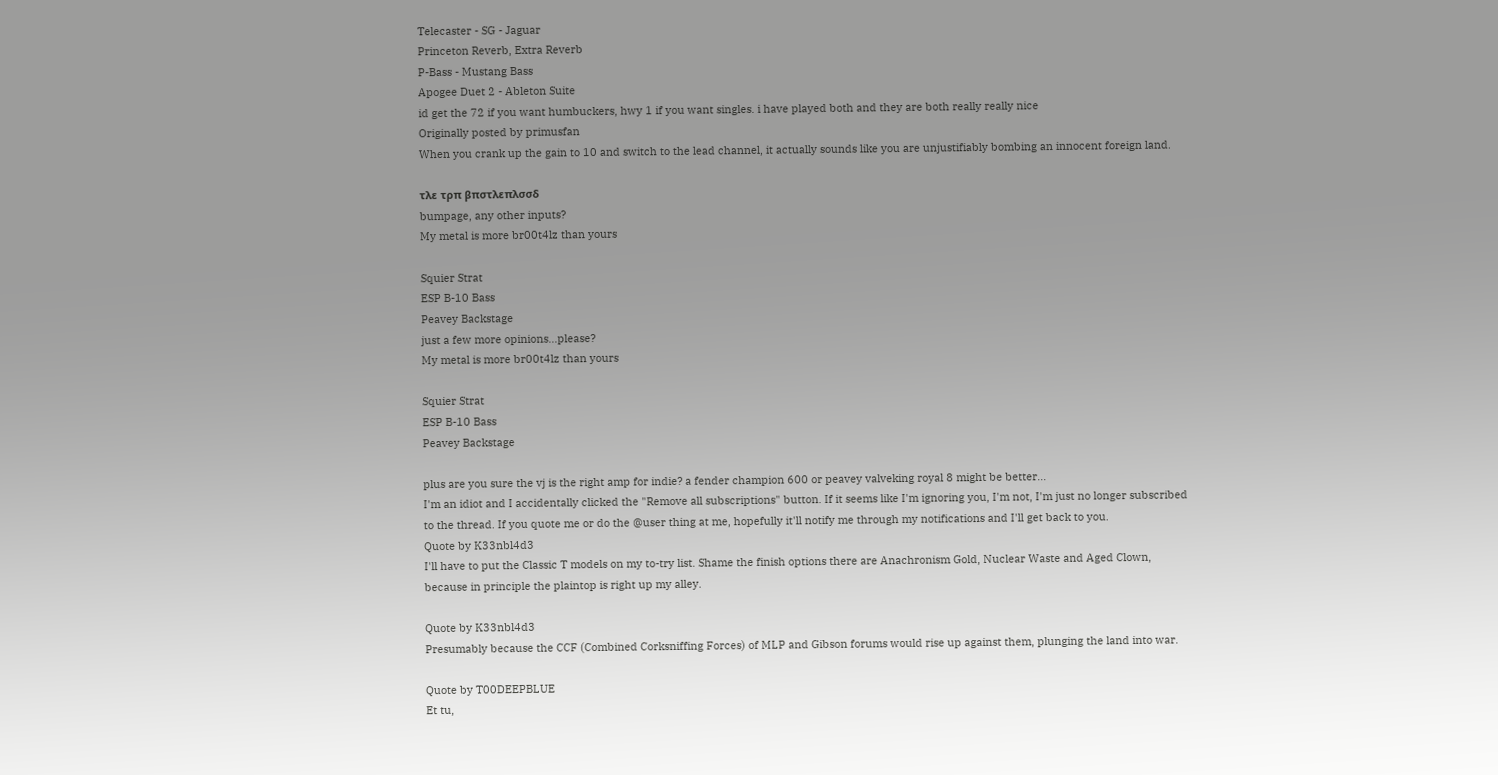Telecaster - SG - Jaguar
Princeton Reverb, Extra Reverb
P-Bass - Mustang Bass
Apogee Duet 2 - Ableton Suite
id get the 72 if you want humbuckers, hwy 1 if you want singles. i have played both and they are both really really nice
Originally posted by primusfan
When you crank up the gain to 10 and switch to the lead channel, it actually sounds like you are unjustifiably bombing an innocent foreign land.

τλε τρπ βπστλεπλσσδ
bumpage, any other inputs?
My metal is more br00t4lz than yours

Squier Strat
ESP B-10 Bass
Peavey Backstage
just a few more opinions...please?
My metal is more br00t4lz than yours

Squier Strat
ESP B-10 Bass
Peavey Backstage

plus are you sure the vj is the right amp for indie? a fender champion 600 or peavey valveking royal 8 might be better...
I'm an idiot and I accidentally clicked the "Remove all subscriptions" button. If it seems like I'm ignoring you, I'm not, I'm just no longer subscribed to the thread. If you quote me or do the @user thing at me, hopefully it'll notify me through my notifications and I'll get back to you.
Quote by K33nbl4d3
I'll have to put the Classic T models on my to-try list. Shame the finish options there are Anachronism Gold, Nuclear Waste and Aged Clown, because in principle the plaintop is right up my alley.

Quote by K33nbl4d3
Presumably because the CCF (Combined Corksniffing Forces) of MLP and Gibson forums would rise up against them, plunging the land into war.

Quote by T00DEEPBLUE
Et tu,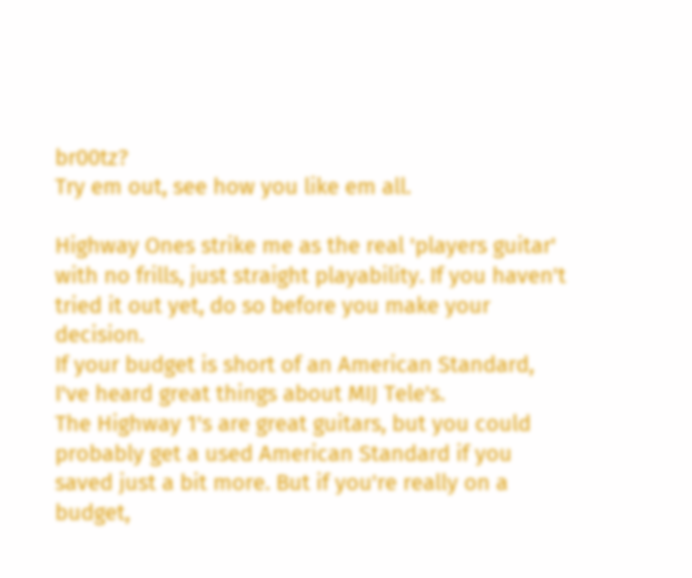br00tz?
Try em out, see how you like em all.

Highway Ones strike me as the real 'players guitar' with no frills, just straight playability. If you haven't tried it out yet, do so before you make your decision.
If your budget is short of an American Standard, I've heard great things about MIJ Tele's.
The Highway 1's are great guitars, but you could probably get a used American Standard if you saved just a bit more. But if you're really on a budget,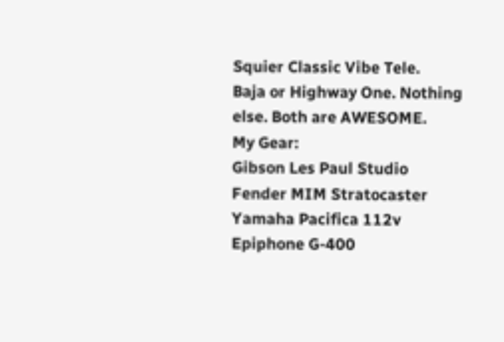Squier Classic Vibe Tele.
Baja or Highway One. Nothing else. Both are AWESOME.
My Gear:
Gibson Les Paul Studio
Fender MIM Stratocaster
Yamaha Pacifica 112v
Epiphone G-400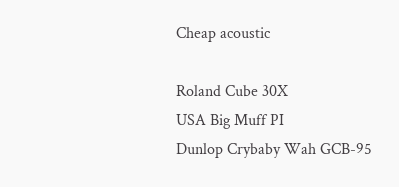Cheap acoustic

Roland Cube 30X
USA Big Muff PI
Dunlop Crybaby Wah GCB-95